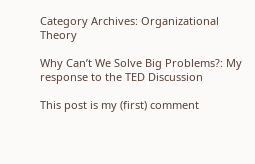Category Archives: Organizational Theory

Why Can’t We Solve Big Problems?: My response to the TED Discussion

This post is my (first) comment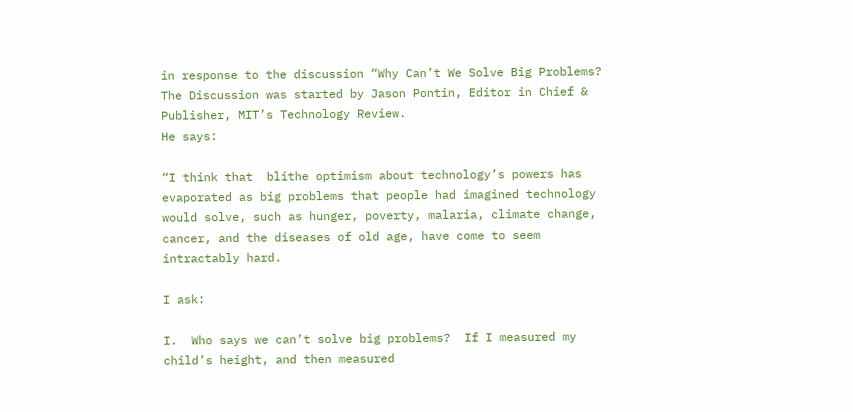in response to the discussion “Why Can’t We Solve Big Problems?  The Discussion was started by Jason Pontin, Editor in Chief & Publisher, MIT’s Technology Review.
He says:

“I think that  blithe optimism about technology’s powers has evaporated as big problems that people had imagined technology would solve, such as hunger, poverty, malaria, climate change, cancer, and the diseases of old age, have come to seem intractably hard.

I ask:

I.  Who says we can’t solve big problems?  If I measured my child’s height, and then measured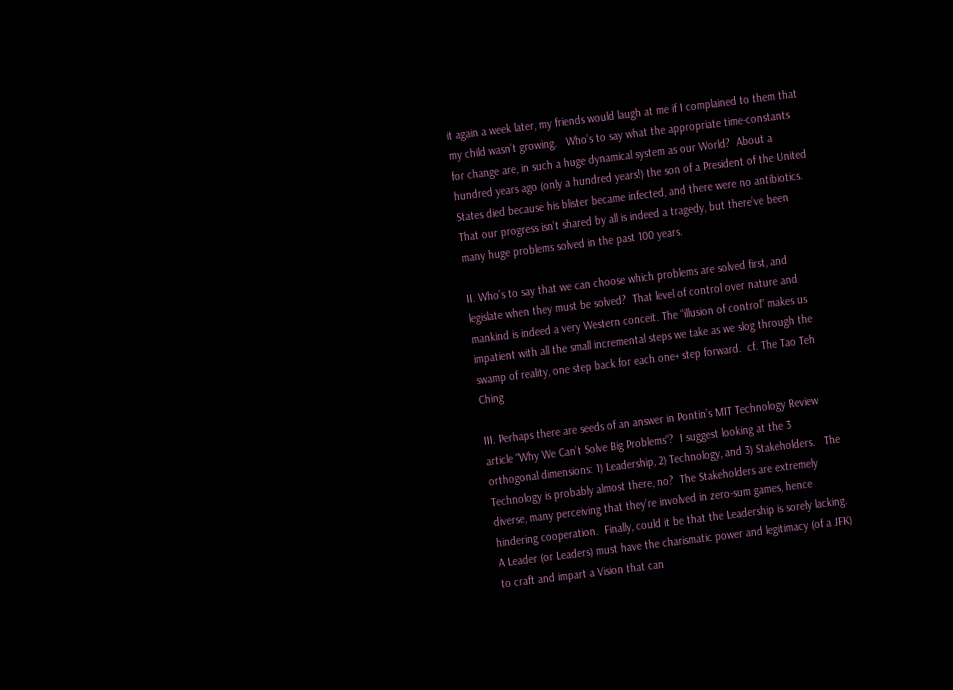it again a week later, my friends would laugh at me if I complained to them that my child wasn’t growing.   Who’s to say what the appropriate time-constants for change are, in such a huge dynamical system as our World?  About a hundred years ago (only a hundred years!) the son of a President of the United States died because his blister became infected, and there were no antibiotics.  That our progress isn’t shared by all is indeed a tragedy, but there’ve been many huge problems solved in the past 100 years.

II. Who’s to say that we can choose which problems are solved first, and legislate when they must be solved?  That level of control over nature and mankind is indeed a very Western conceit. The “illusion of control” makes us impatient with all the small incremental steps we take as we slog through the swamp of reality, one step back for each one+ step forward.  cf. The Tao Teh Ching

III. Perhaps there are seeds of an answer in Pontin’s MIT Technology Review article “Why We Can’t Solve Big Problems“?  I suggest looking at the 3 orthogonal dimensions: 1) Leadership, 2) Technology, and 3) Stakeholders.   The Technology is probably almost there, no?  The Stakeholders are extremely diverse, many perceiving that they’re involved in zero-sum games, hence hindering cooperation.  Finally, could it be that the Leadership is sorely lacking.  A Leader (or Leaders) must have the charismatic power and legitimacy (of a JFK) to craft and impart a Vision that can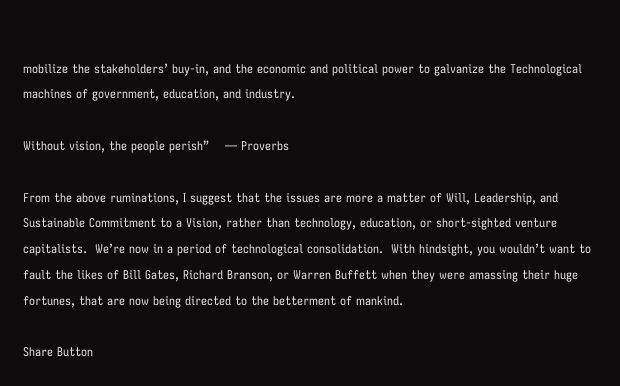mobilize the stakeholders’ buy-in, and the economic and political power to galvanize the Technological machines of government, education, and industry.

Without vision, the people perish”    — Proverbs

From the above ruminations, I suggest that the issues are more a matter of Will, Leadership, and Sustainable Commitment to a Vision, rather than technology, education, or short-sighted venture capitalists.  We’re now in a period of technological consolidation.  With hindsight, you wouldn’t want to fault the likes of Bill Gates, Richard Branson, or Warren Buffett when they were amassing their huge fortunes, that are now being directed to the betterment of mankind.

Share Button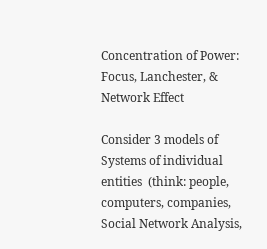Concentration of Power: Focus, Lanchester, & Network Effect

Consider 3 models of Systems of individual entities  (think: people, computers, companies, Social Network Analysis,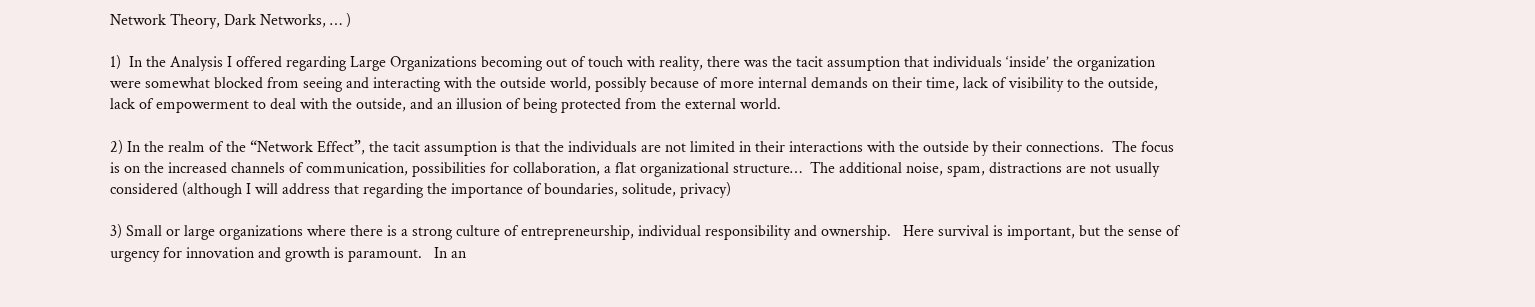Network Theory, Dark Networks, … )

1)  In the Analysis I offered regarding Large Organizations becoming out of touch with reality, there was the tacit assumption that individuals ‘inside’ the organization were somewhat blocked from seeing and interacting with the outside world, possibly because of more internal demands on their time, lack of visibility to the outside, lack of empowerment to deal with the outside, and an illusion of being protected from the external world.

2) In the realm of the “Network Effect”, the tacit assumption is that the individuals are not limited in their interactions with the outside by their connections.  The focus is on the increased channels of communication, possibilities for collaboration, a flat organizational structure…  The additional noise, spam, distractions are not usually considered (although I will address that regarding the importance of boundaries, solitude, privacy)

3) Small or large organizations where there is a strong culture of entrepreneurship, individual responsibility and ownership.   Here survival is important, but the sense of urgency for innovation and growth is paramount.   In an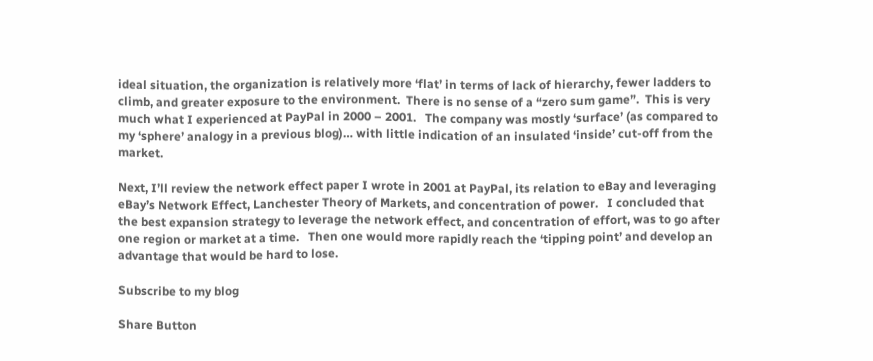ideal situation, the organization is relatively more ‘flat’ in terms of lack of hierarchy, fewer ladders to climb, and greater exposure to the environment.  There is no sense of a “zero sum game”.  This is very much what I experienced at PayPal in 2000 – 2001.   The company was mostly ‘surface’ (as compared to my ‘sphere’ analogy in a previous blog)… with little indication of an insulated ‘inside’ cut-off from the market.

Next, I’ll review the network effect paper I wrote in 2001 at PayPal, its relation to eBay and leveraging eBay’s Network Effect, Lanchester Theory of Markets, and concentration of power.   I concluded that the best expansion strategy to leverage the network effect, and concentration of effort, was to go after one region or market at a time.   Then one would more rapidly reach the ‘tipping point’ and develop an advantage that would be hard to lose.

Subscribe to my blog

Share Button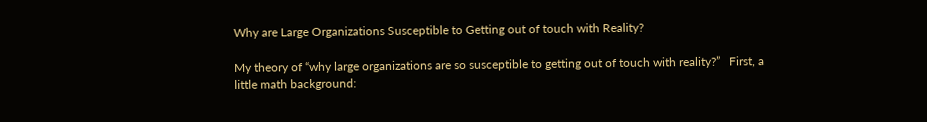Why are Large Organizations Susceptible to Getting out of touch with Reality?

My theory of “why large organizations are so susceptible to getting out of touch with reality?”   First, a little math background: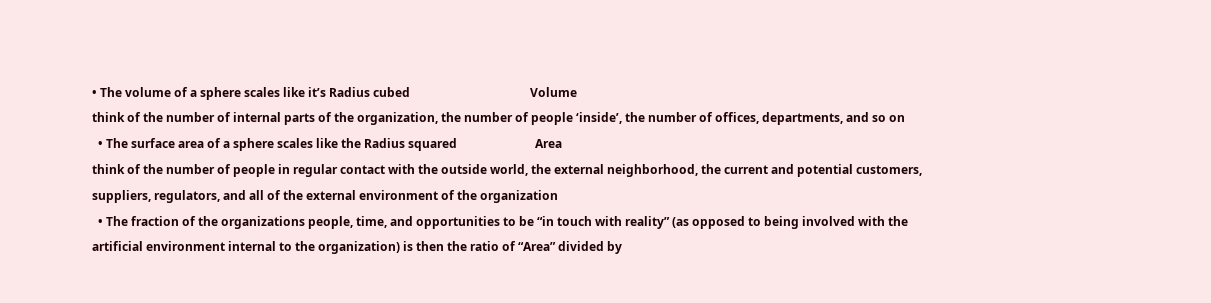• The volume of a sphere scales like it’s Radius cubed                                        Volume
think of the number of internal parts of the organization, the number of people ‘inside’, the number of offices, departments, and so on
  • The surface area of a sphere scales like the Radius squared                          Area
think of the number of people in regular contact with the outside world, the external neighborhood, the current and potential customers, suppliers, regulators, and all of the external environment of the organization
  • The fraction of the organizations people, time, and opportunities to be “in touch with reality” (as opposed to being involved with the artificial environment internal to the organization) is then the ratio of “Area” divided by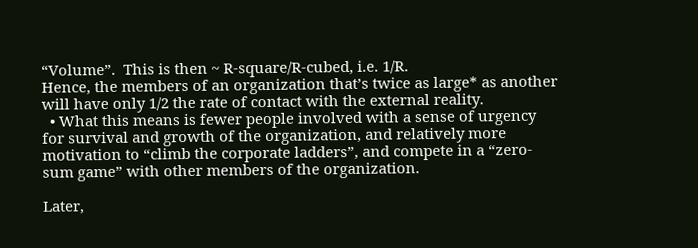“Volume”.  This is then ~ R-square/R-cubed, i.e. 1/R.
Hence, the members of an organization that’s twice as large* as another will have only 1/2 the rate of contact with the external reality.
  • What this means is fewer people involved with a sense of urgency for survival and growth of the organization, and relatively more motivation to “climb the corporate ladders”, and compete in a “zero-sum game” with other members of the organization.

Later,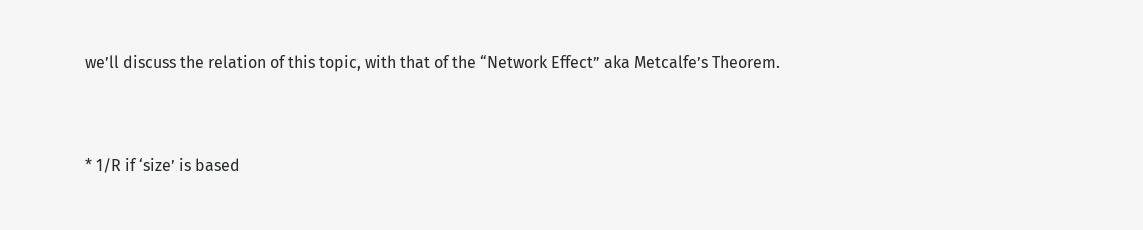we’ll discuss the relation of this topic, with that of the “Network Effect” aka Metcalfe’s Theorem.


* 1/R if ‘size’ is based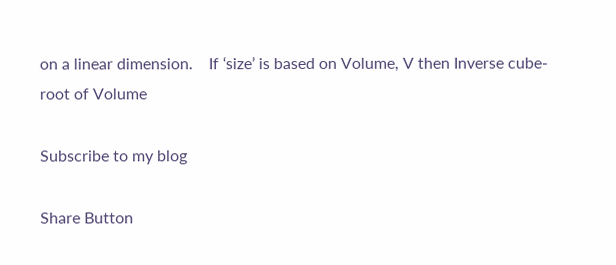on a linear dimension.    If ‘size’ is based on Volume, V then Inverse cube-root of Volume

Subscribe to my blog

Share Button